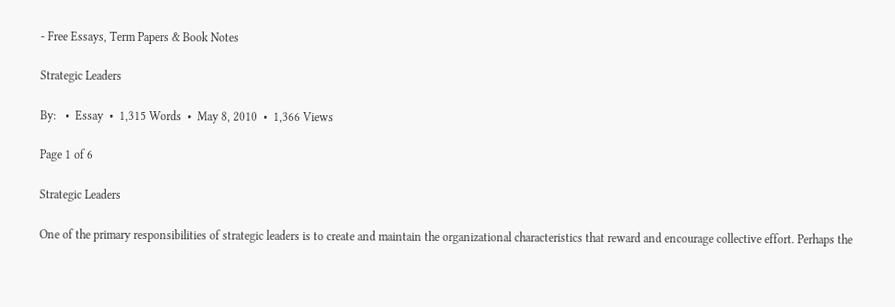- Free Essays, Term Papers & Book Notes

Strategic Leaders

By:   •  Essay  •  1,315 Words  •  May 8, 2010  •  1,366 Views

Page 1 of 6

Strategic Leaders

One of the primary responsibilities of strategic leaders is to create and maintain the organizational characteristics that reward and encourage collective effort. Perhaps the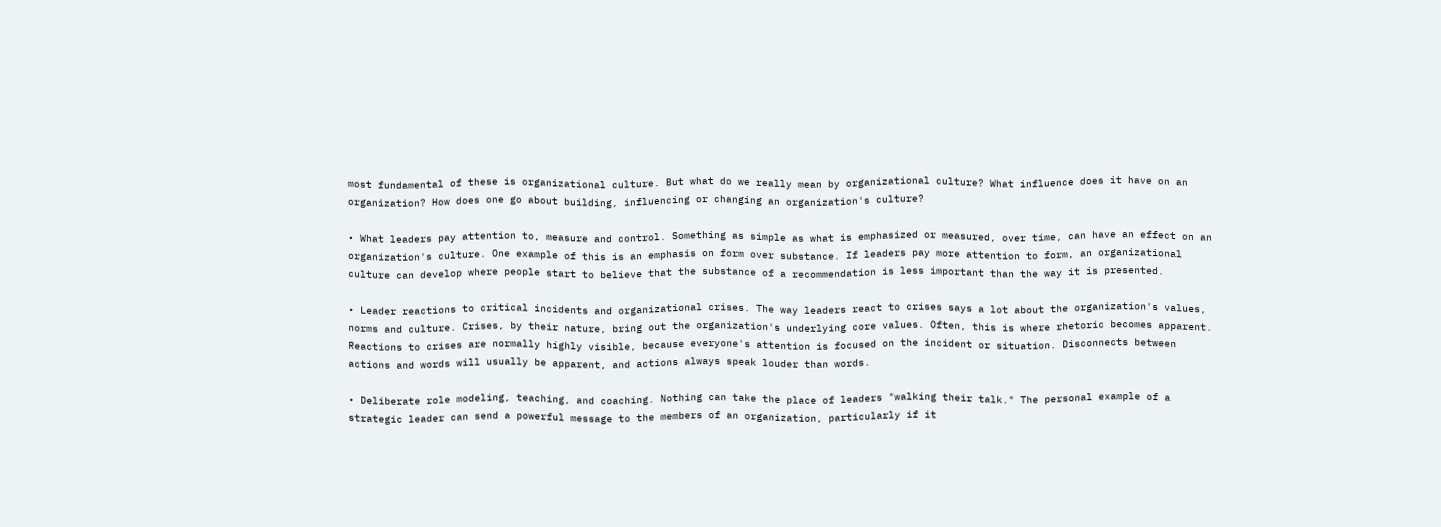most fundamental of these is organizational culture. But what do we really mean by organizational culture? What influence does it have on an organization? How does one go about building, influencing or changing an organization's culture?

• What leaders pay attention to, measure and control. Something as simple as what is emphasized or measured, over time, can have an effect on an organization's culture. One example of this is an emphasis on form over substance. If leaders pay more attention to form, an organizational culture can develop where people start to believe that the substance of a recommendation is less important than the way it is presented.

• Leader reactions to critical incidents and organizational crises. The way leaders react to crises says a lot about the organization's values, norms and culture. Crises, by their nature, bring out the organization's underlying core values. Often, this is where rhetoric becomes apparent. Reactions to crises are normally highly visible, because everyone's attention is focused on the incident or situation. Disconnects between actions and words will usually be apparent, and actions always speak louder than words.

• Deliberate role modeling, teaching, and coaching. Nothing can take the place of leaders "walking their talk." The personal example of a strategic leader can send a powerful message to the members of an organization, particularly if it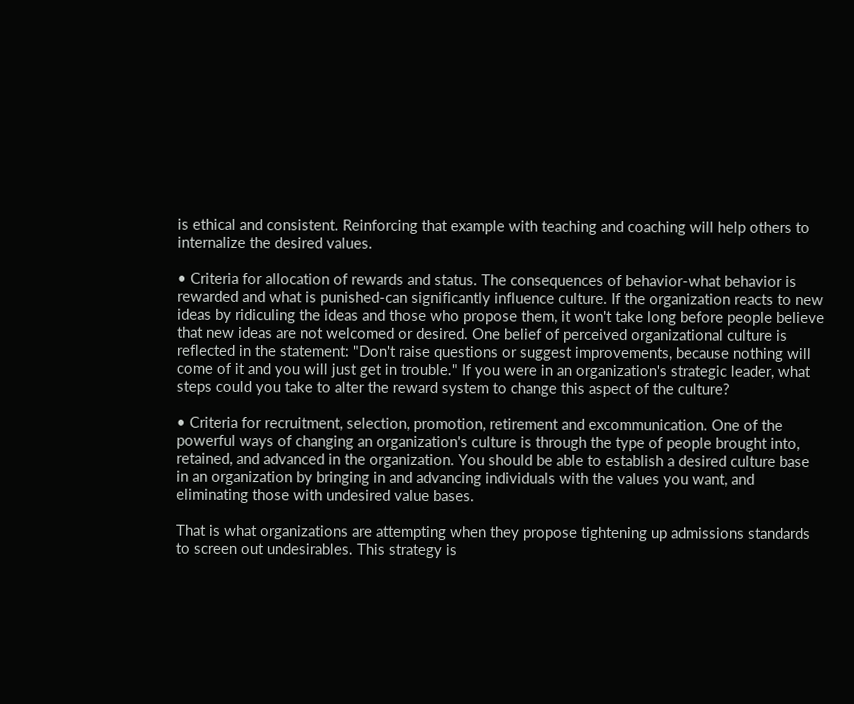is ethical and consistent. Reinforcing that example with teaching and coaching will help others to internalize the desired values.

• Criteria for allocation of rewards and status. The consequences of behavior-what behavior is rewarded and what is punished-can significantly influence culture. If the organization reacts to new ideas by ridiculing the ideas and those who propose them, it won't take long before people believe that new ideas are not welcomed or desired. One belief of perceived organizational culture is reflected in the statement: "Don't raise questions or suggest improvements, because nothing will come of it and you will just get in trouble." If you were in an organization's strategic leader, what steps could you take to alter the reward system to change this aspect of the culture?

• Criteria for recruitment, selection, promotion, retirement and excommunication. One of the powerful ways of changing an organization's culture is through the type of people brought into, retained, and advanced in the organization. You should be able to establish a desired culture base in an organization by bringing in and advancing individuals with the values you want, and eliminating those with undesired value bases.

That is what organizations are attempting when they propose tightening up admissions standards to screen out undesirables. This strategy is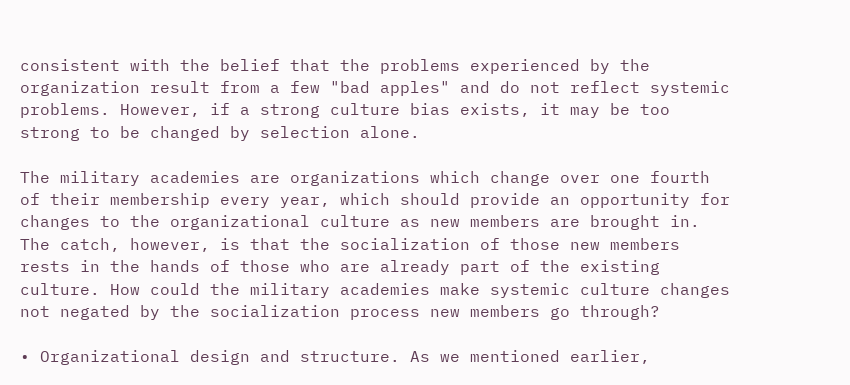consistent with the belief that the problems experienced by the organization result from a few "bad apples" and do not reflect systemic problems. However, if a strong culture bias exists, it may be too strong to be changed by selection alone.

The military academies are organizations which change over one fourth of their membership every year, which should provide an opportunity for changes to the organizational culture as new members are brought in. The catch, however, is that the socialization of those new members rests in the hands of those who are already part of the existing culture. How could the military academies make systemic culture changes not negated by the socialization process new members go through?

• Organizational design and structure. As we mentioned earlier,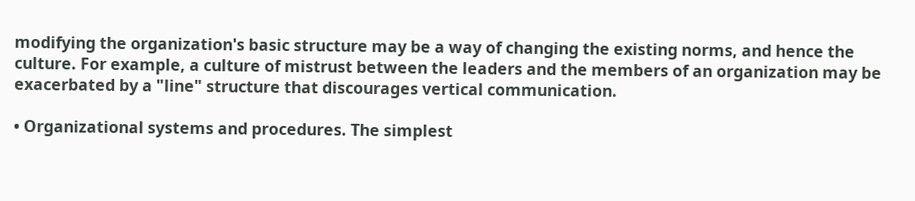modifying the organization's basic structure may be a way of changing the existing norms, and hence the culture. For example, a culture of mistrust between the leaders and the members of an organization may be exacerbated by a "line" structure that discourages vertical communication.

• Organizational systems and procedures. The simplest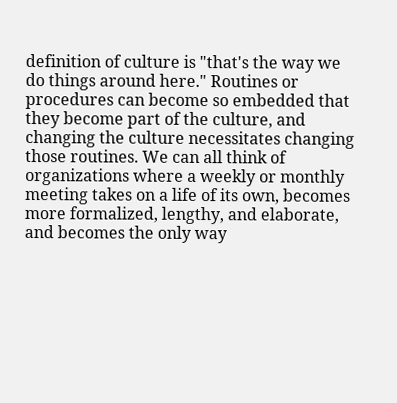definition of culture is "that's the way we do things around here." Routines or procedures can become so embedded that they become part of the culture, and changing the culture necessitates changing those routines. We can all think of organizations where a weekly or monthly meeting takes on a life of its own, becomes more formalized, lengthy, and elaborate, and becomes the only way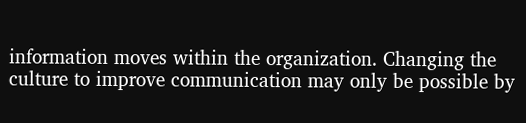information moves within the organization. Changing the culture to improve communication may only be possible by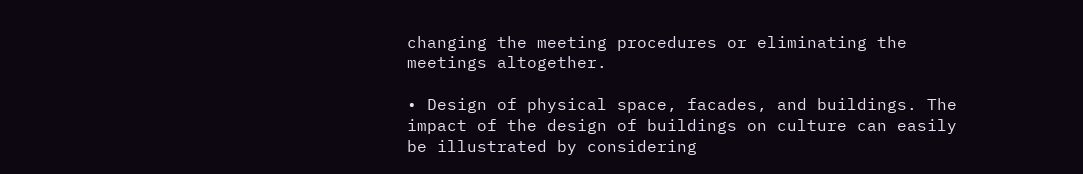changing the meeting procedures or eliminating the meetings altogether.

• Design of physical space, facades, and buildings. The impact of the design of buildings on culture can easily be illustrated by considering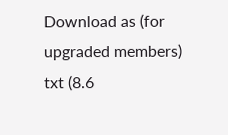Download as (for upgraded members)  txt (8.6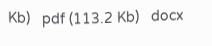Kb)   pdf (113.2 Kb)   docx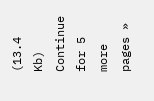(13.4 Kb)
Continue for 5 more pages »